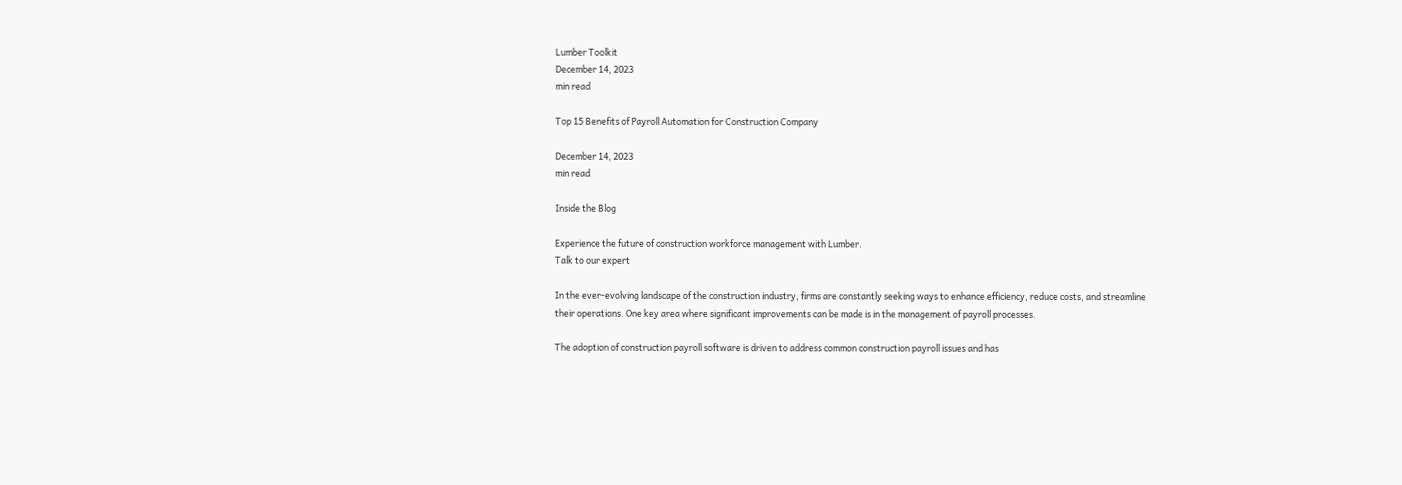Lumber Toolkit
December 14, 2023
min read

Top 15 Benefits of Payroll Automation for Construction Company

December 14, 2023
min read

Inside the Blog

Experience the future of construction workforce management with Lumber.
Talk to our expert

In the ever-evolving landscape of the construction industry, firms are constantly seeking ways to enhance efficiency, reduce costs, and streamline their operations. One key area where significant improvements can be made is in the management of payroll processes.

The adoption of construction payroll software is driven to address common construction payroll issues and has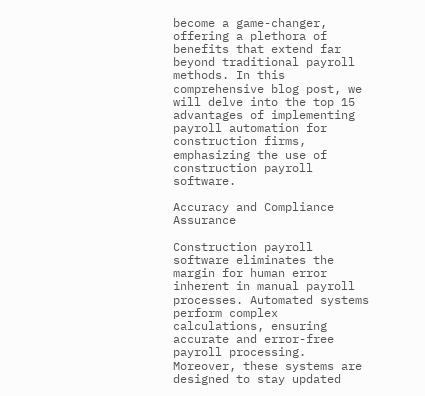become a game-changer, offering a plethora of benefits that extend far beyond traditional payroll methods. In this comprehensive blog post, we will delve into the top 15 advantages of implementing payroll automation for construction firms, emphasizing the use of construction payroll software.

Accuracy and Compliance Assurance

Construction payroll software eliminates the margin for human error inherent in manual payroll processes. Automated systems perform complex calculations, ensuring accurate and error-free payroll processing. Moreover, these systems are designed to stay updated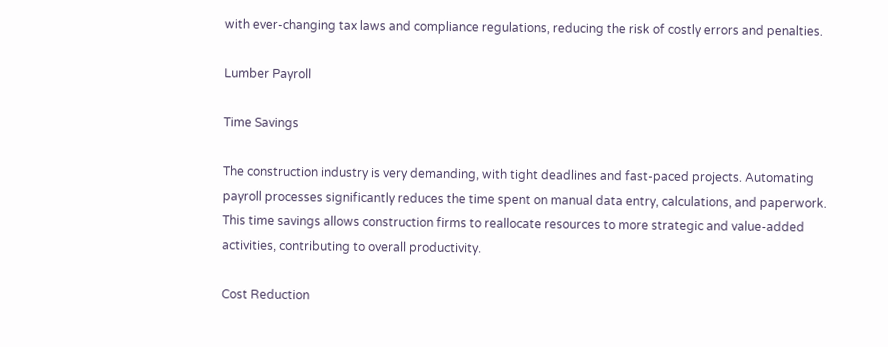with ever-changing tax laws and compliance regulations, reducing the risk of costly errors and penalties.

Lumber Payroll

Time Savings

The construction industry is very demanding, with tight deadlines and fast-paced projects. Automating payroll processes significantly reduces the time spent on manual data entry, calculations, and paperwork. This time savings allows construction firms to reallocate resources to more strategic and value-added activities, contributing to overall productivity.

Cost Reduction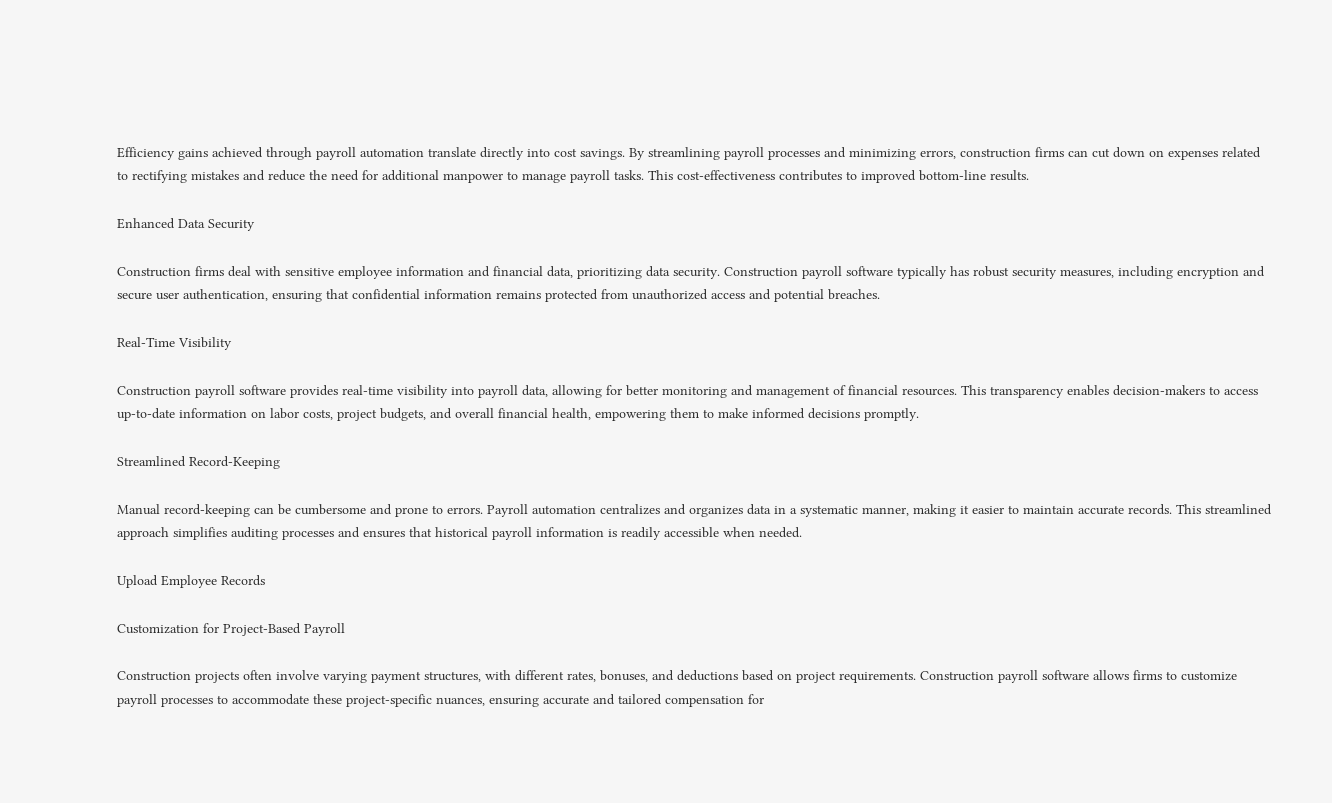Efficiency gains achieved through payroll automation translate directly into cost savings. By streamlining payroll processes and minimizing errors, construction firms can cut down on expenses related to rectifying mistakes and reduce the need for additional manpower to manage payroll tasks. This cost-effectiveness contributes to improved bottom-line results.

Enhanced Data Security

Construction firms deal with sensitive employee information and financial data, prioritizing data security. Construction payroll software typically has robust security measures, including encryption and secure user authentication, ensuring that confidential information remains protected from unauthorized access and potential breaches.

Real-Time Visibility

Construction payroll software provides real-time visibility into payroll data, allowing for better monitoring and management of financial resources. This transparency enables decision-makers to access up-to-date information on labor costs, project budgets, and overall financial health, empowering them to make informed decisions promptly.

Streamlined Record-Keeping

Manual record-keeping can be cumbersome and prone to errors. Payroll automation centralizes and organizes data in a systematic manner, making it easier to maintain accurate records. This streamlined approach simplifies auditing processes and ensures that historical payroll information is readily accessible when needed.

Upload Employee Records

Customization for Project-Based Payroll

Construction projects often involve varying payment structures, with different rates, bonuses, and deductions based on project requirements. Construction payroll software allows firms to customize payroll processes to accommodate these project-specific nuances, ensuring accurate and tailored compensation for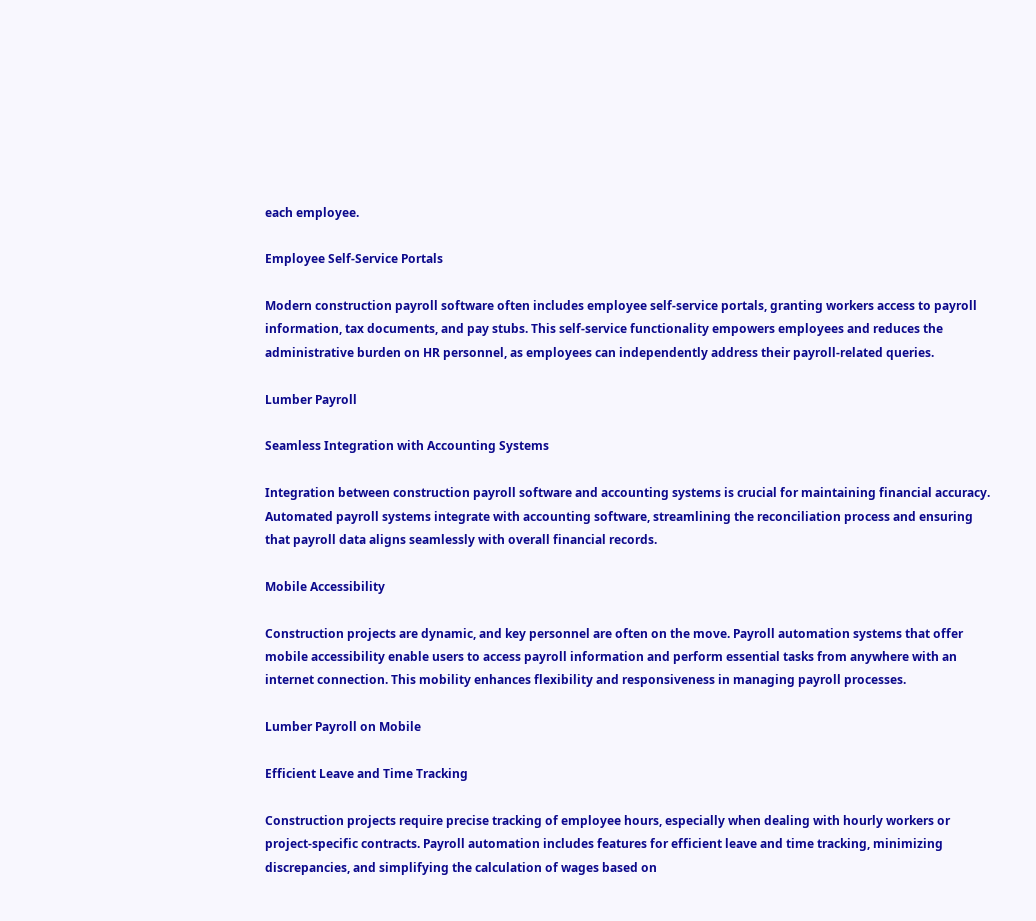each employee.

Employee Self-Service Portals

Modern construction payroll software often includes employee self-service portals, granting workers access to payroll information, tax documents, and pay stubs. This self-service functionality empowers employees and reduces the administrative burden on HR personnel, as employees can independently address their payroll-related queries.

Lumber Payroll

Seamless Integration with Accounting Systems

Integration between construction payroll software and accounting systems is crucial for maintaining financial accuracy. Automated payroll systems integrate with accounting software, streamlining the reconciliation process and ensuring that payroll data aligns seamlessly with overall financial records.

Mobile Accessibility

Construction projects are dynamic, and key personnel are often on the move. Payroll automation systems that offer mobile accessibility enable users to access payroll information and perform essential tasks from anywhere with an internet connection. This mobility enhances flexibility and responsiveness in managing payroll processes.

Lumber Payroll on Mobile

Efficient Leave and Time Tracking

Construction projects require precise tracking of employee hours, especially when dealing with hourly workers or project-specific contracts. Payroll automation includes features for efficient leave and time tracking, minimizing discrepancies, and simplifying the calculation of wages based on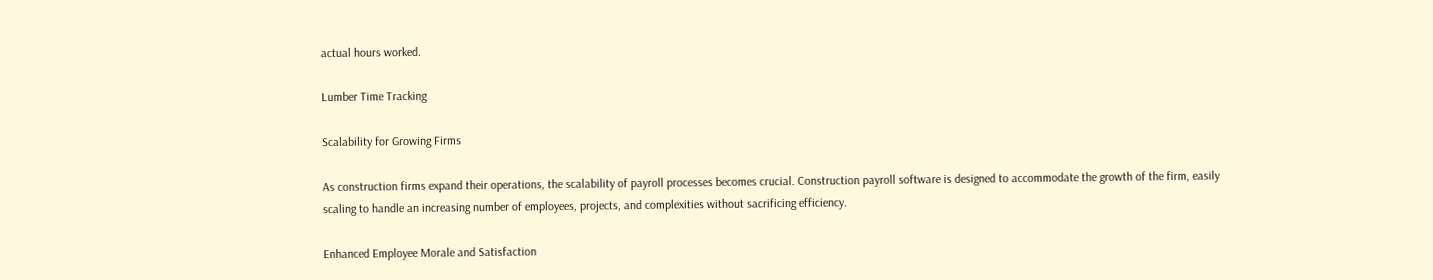actual hours worked.

Lumber Time Tracking

Scalability for Growing Firms

As construction firms expand their operations, the scalability of payroll processes becomes crucial. Construction payroll software is designed to accommodate the growth of the firm, easily scaling to handle an increasing number of employees, projects, and complexities without sacrificing efficiency.

Enhanced Employee Morale and Satisfaction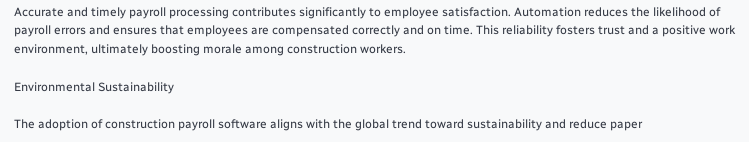Accurate and timely payroll processing contributes significantly to employee satisfaction. Automation reduces the likelihood of payroll errors and ensures that employees are compensated correctly and on time. This reliability fosters trust and a positive work environment, ultimately boosting morale among construction workers.

Environmental Sustainability

The adoption of construction payroll software aligns with the global trend toward sustainability and reduce paper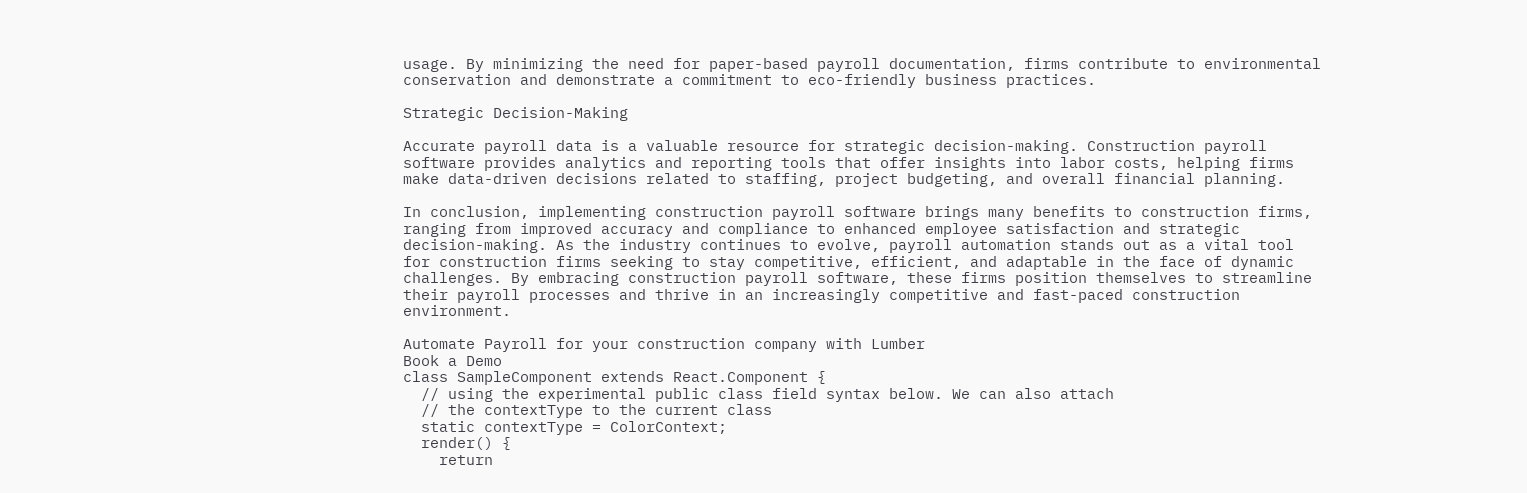usage. By minimizing the need for paper-based payroll documentation, firms contribute to environmental conservation and demonstrate a commitment to eco-friendly business practices.

Strategic Decision-Making

Accurate payroll data is a valuable resource for strategic decision-making. Construction payroll software provides analytics and reporting tools that offer insights into labor costs, helping firms make data-driven decisions related to staffing, project budgeting, and overall financial planning.

In conclusion, implementing construction payroll software brings many benefits to construction firms, ranging from improved accuracy and compliance to enhanced employee satisfaction and strategic decision-making. As the industry continues to evolve, payroll automation stands out as a vital tool for construction firms seeking to stay competitive, efficient, and adaptable in the face of dynamic challenges. By embracing construction payroll software, these firms position themselves to streamline their payroll processes and thrive in an increasingly competitive and fast-paced construction environment.

Automate Payroll for your construction company with Lumber
Book a Demo
class SampleComponent extends React.Component {
  // using the experimental public class field syntax below. We can also attach
  // the contextType to the current class
  static contextType = ColorContext;
  render() {
    return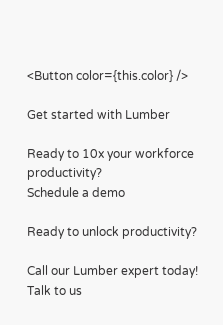<Button color={this.color} />

Get started with Lumber

Ready to 10x your workforce productivity?
Schedule a demo

Ready to unlock productivity?

Call our Lumber expert today!
Talk to us